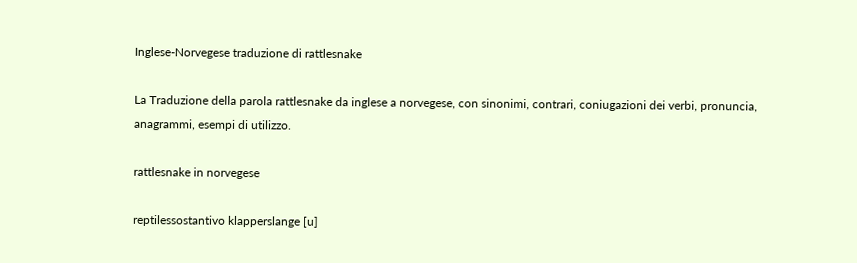Inglese-Norvegese traduzione di rattlesnake

La Traduzione della parola rattlesnake da inglese a norvegese, con sinonimi, contrari, coniugazioni dei verbi, pronuncia, anagrammi, esempi di utilizzo.

rattlesnake in norvegese

reptilessostantivo klapperslange [u]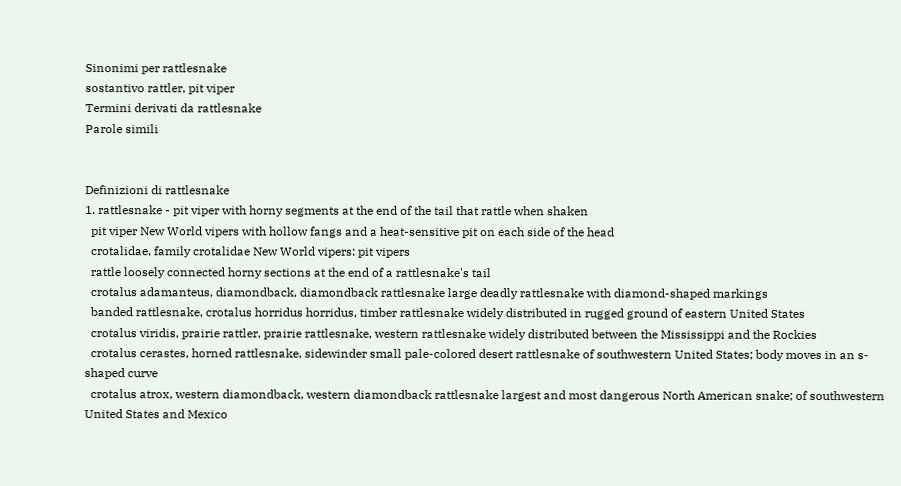Sinonimi per rattlesnake
sostantivo rattler, pit viper
Termini derivati da rattlesnake
Parole simili


Definizioni di rattlesnake
1. rattlesnake - pit viper with horny segments at the end of the tail that rattle when shaken
  pit viper New World vipers with hollow fangs and a heat-sensitive pit on each side of the head
  crotalidae, family crotalidae New World vipers: pit vipers
  rattle loosely connected horny sections at the end of a rattlesnake's tail
  crotalus adamanteus, diamondback, diamondback rattlesnake large deadly rattlesnake with diamond-shaped markings
  banded rattlesnake, crotalus horridus horridus, timber rattlesnake widely distributed in rugged ground of eastern United States
  crotalus viridis, prairie rattler, prairie rattlesnake, western rattlesnake widely distributed between the Mississippi and the Rockies
  crotalus cerastes, horned rattlesnake, sidewinder small pale-colored desert rattlesnake of southwestern United States; body moves in an s-shaped curve
  crotalus atrox, western diamondback, western diamondback rattlesnake largest and most dangerous North American snake; of southwestern United States and Mexico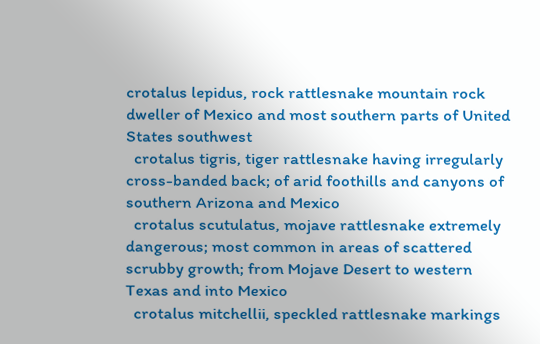crotalus lepidus, rock rattlesnake mountain rock dweller of Mexico and most southern parts of United States southwest
  crotalus tigris, tiger rattlesnake having irregularly cross-banded back; of arid foothills and canyons of southern Arizona and Mexico
  crotalus scutulatus, mojave rattlesnake extremely dangerous; most common in areas of scattered scrubby growth; from Mojave Desert to western Texas and into Mexico
  crotalus mitchellii, speckled rattlesnake markings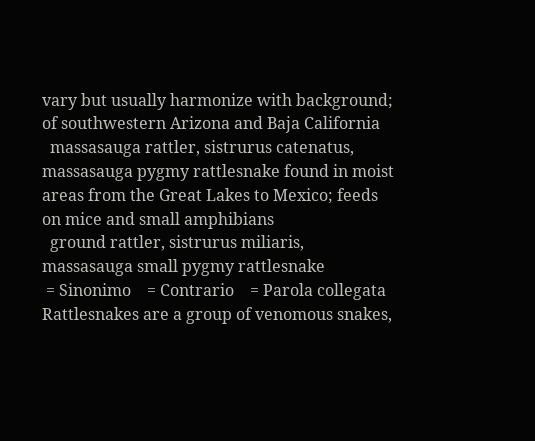vary but usually harmonize with background; of southwestern Arizona and Baja California
  massasauga rattler, sistrurus catenatus, massasauga pygmy rattlesnake found in moist areas from the Great Lakes to Mexico; feeds on mice and small amphibians
  ground rattler, sistrurus miliaris, massasauga small pygmy rattlesnake
 = Sinonimo    = Contrario    = Parola collegata
Rattlesnakes are a group of venomous snakes,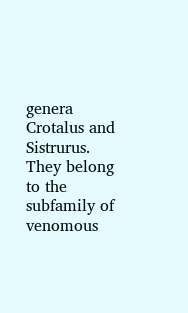genera Crotalus and Sistrurus. They belong to the subfamily of venomous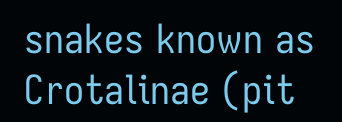snakes known as Crotalinae (pit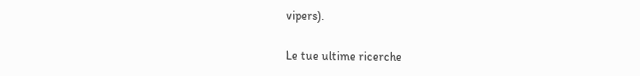vipers).

Le tue ultime ricerche